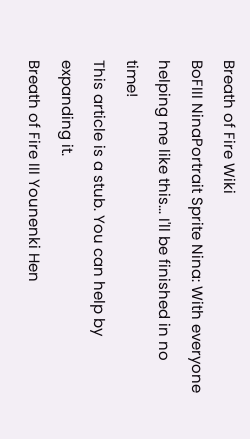Breath of Fire Wiki
BoFIII NinaPortrait Sprite Nina: With everyone helping me like this... I'll be finished in no time!
This article is a stub. You can help by expanding it.
Breath of Fire III Younenki Hen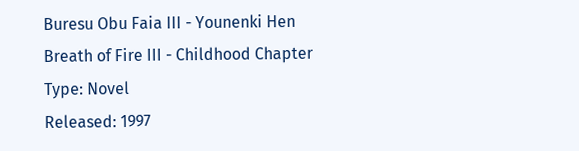Buresu Obu Faia III - Younenki Hen Breath of Fire III - Childhood Chapter
Type: Novel
Released: 1997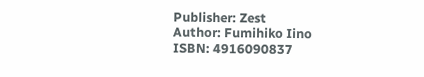Publisher: Zest
Author: Fumihiko Iino
ISBN: 4916090837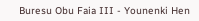Buresu Obu Faia III - Younenki Hen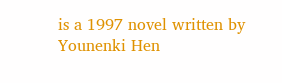is a 1997 novel written by Younenki Hen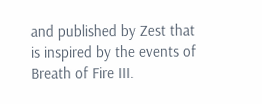and published by Zest that is inspired by the events of Breath of Fire III.